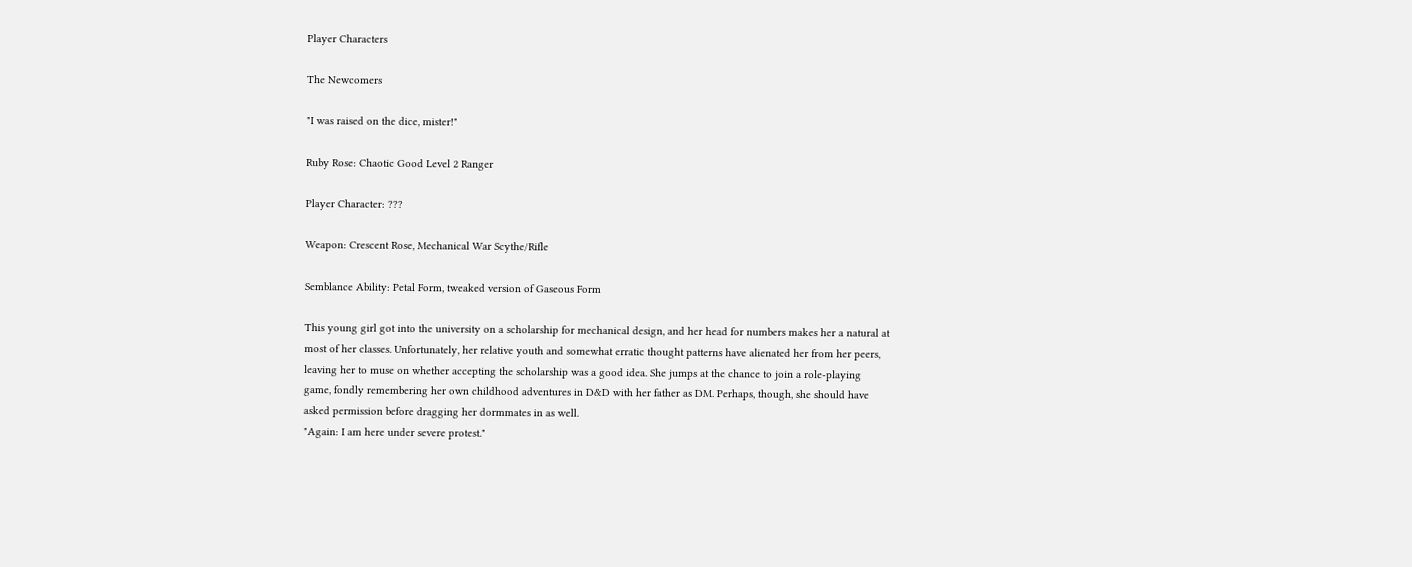Player Characters

The Newcomers

"I was raised on the dice, mister!"

Ruby Rose: Chaotic Good Level 2 Ranger

Player Character: ???

Weapon: Crescent Rose, Mechanical War Scythe/Rifle

Semblance Ability: Petal Form, tweaked version of Gaseous Form

This young girl got into the university on a scholarship for mechanical design, and her head for numbers makes her a natural at most of her classes. Unfortunately, her relative youth and somewhat erratic thought patterns have alienated her from her peers, leaving her to muse on whether accepting the scholarship was a good idea. She jumps at the chance to join a role-playing game, fondly remembering her own childhood adventures in D&D with her father as DM. Perhaps, though, she should have asked permission before dragging her dormmates in as well.
"Again: I am here under severe protest."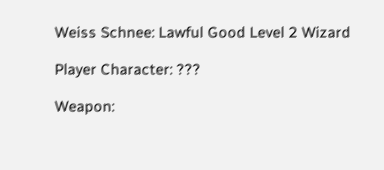Weiss Schnee: Lawful Good Level 2 Wizard

Player Character: ???

Weapon: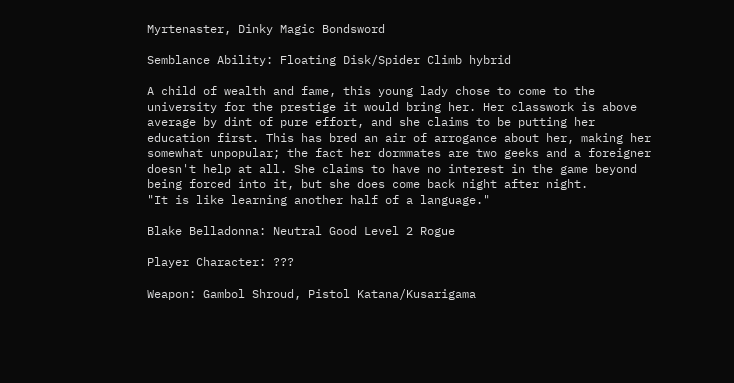Myrtenaster, Dinky Magic Bondsword

Semblance Ability: Floating Disk/Spider Climb hybrid

A child of wealth and fame, this young lady chose to come to the university for the prestige it would bring her. Her classwork is above average by dint of pure effort, and she claims to be putting her education first. This has bred an air of arrogance about her, making her somewhat unpopular; the fact her dormmates are two geeks and a foreigner doesn't help at all. She claims to have no interest in the game beyond being forced into it, but she does come back night after night.
"It is like learning another half of a language."

Blake Belladonna: Neutral Good Level 2 Rogue

Player Character: ???

Weapon: Gambol Shroud, Pistol Katana/Kusarigama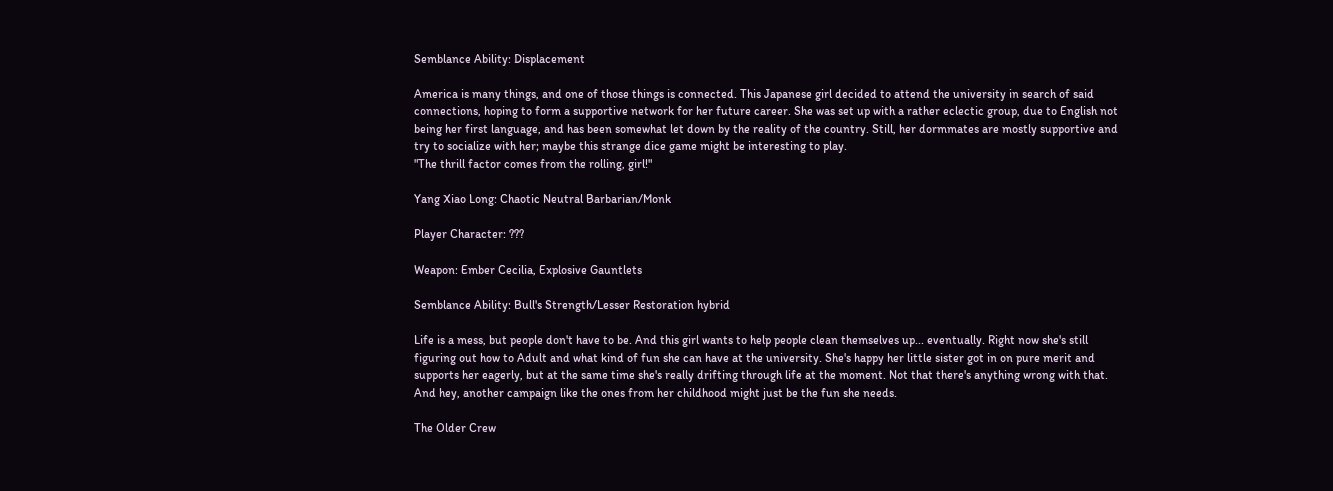Semblance Ability: Displacement

America is many things, and one of those things is connected. This Japanese girl decided to attend the university in search of said connections, hoping to form a supportive network for her future career. She was set up with a rather eclectic group, due to English not being her first language, and has been somewhat let down by the reality of the country. Still, her dormmates are mostly supportive and try to socialize with her; maybe this strange dice game might be interesting to play.
"The thrill factor comes from the rolling, girl!"

Yang Xiao Long: Chaotic Neutral Barbarian/Monk

Player Character: ???

Weapon: Ember Cecilia, Explosive Gauntlets

Semblance Ability: Bull's Strength/Lesser Restoration hybrid

Life is a mess, but people don't have to be. And this girl wants to help people clean themselves up... eventually. Right now she's still figuring out how to Adult and what kind of fun she can have at the university. She's happy her little sister got in on pure merit and supports her eagerly, but at the same time she's really drifting through life at the moment. Not that there's anything wrong with that. And hey, another campaign like the ones from her childhood might just be the fun she needs.

The Older Crew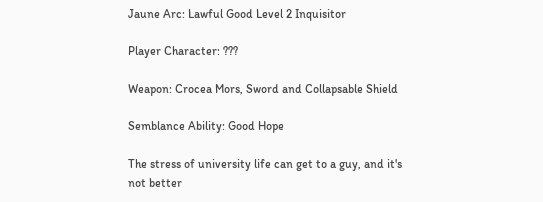Jaune Arc: Lawful Good Level 2 Inquisitor

Player Character: ???

Weapon: Crocea Mors, Sword and Collapsable Shield

Semblance Ability: Good Hope

The stress of university life can get to a guy, and it's not better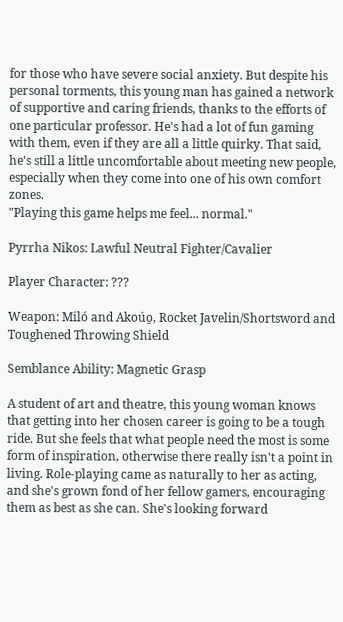for those who have severe social anxiety. But despite his personal torments, this young man has gained a network of supportive and caring friends, thanks to the efforts of one particular professor. He's had a lot of fun gaming with them, even if they are all a little quirky. That said, he's still a little uncomfortable about meeting new people, especially when they come into one of his own comfort zones.
"Playing this game helps me feel... normal."

Pyrrha Nikos: Lawful Neutral Fighter/Cavalier

Player Character: ???

Weapon: Miló and Akoúo̱, Rocket Javelin/Shortsword and Toughened Throwing Shield

Semblance Ability: Magnetic Grasp

A student of art and theatre, this young woman knows that getting into her chosen career is going to be a tough ride. But she feels that what people need the most is some form of inspiration, otherwise there really isn't a point in living. Role-playing came as naturally to her as acting, and she's grown fond of her fellow gamers, encouraging them as best as she can. She's looking forward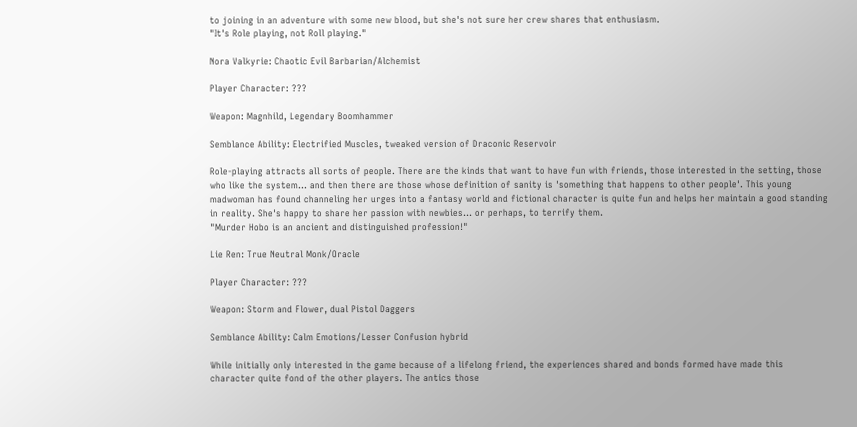to joining in an adventure with some new blood, but she's not sure her crew shares that enthusiasm.
"It's Role playing, not Roll playing."

Nora Valkyrie: Chaotic Evil Barbarian/Alchemist

Player Character: ???

Weapon: Magnhild, Legendary Boomhammer

Semblance Ability: Electrified Muscles, tweaked version of Draconic Reservoir

Role-playing attracts all sorts of people. There are the kinds that want to have fun with friends, those interested in the setting, those who like the system... and then there are those whose definition of sanity is 'something that happens to other people'. This young madwoman has found channeling her urges into a fantasy world and fictional character is quite fun and helps her maintain a good standing in reality. She's happy to share her passion with newbies... or perhaps, to terrify them.
"Murder Hobo is an ancient and distinguished profession!"

Lie Ren: True Neutral Monk/Oracle

Player Character: ???

Weapon: Storm and Flower, dual Pistol Daggers

Semblance Ability: Calm Emotions/Lesser Confusion hybrid

While initially only interested in the game because of a lifelong friend, the experiences shared and bonds formed have made this character quite fond of the other players. The antics those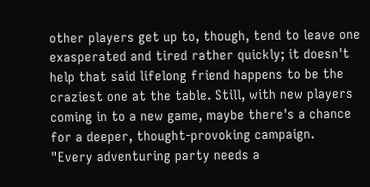other players get up to, though, tend to leave one exasperated and tired rather quickly; it doesn't help that said lifelong friend happens to be the craziest one at the table. Still, with new players coming in to a new game, maybe there's a chance for a deeper, thought-provoking campaign.
"Every adventuring party needs a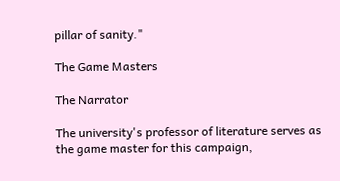pillar of sanity."

The Game Masters

The Narrator

The university's professor of literature serves as the game master for this campaign,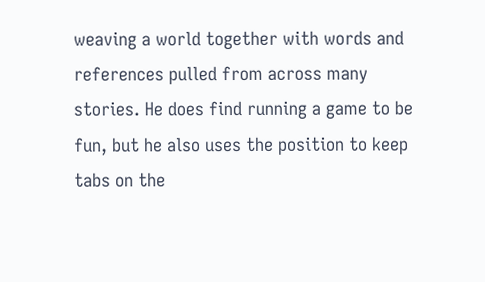weaving a world together with words and references pulled from across many stories. He does find running a game to be fun, but he also uses the position to keep tabs on the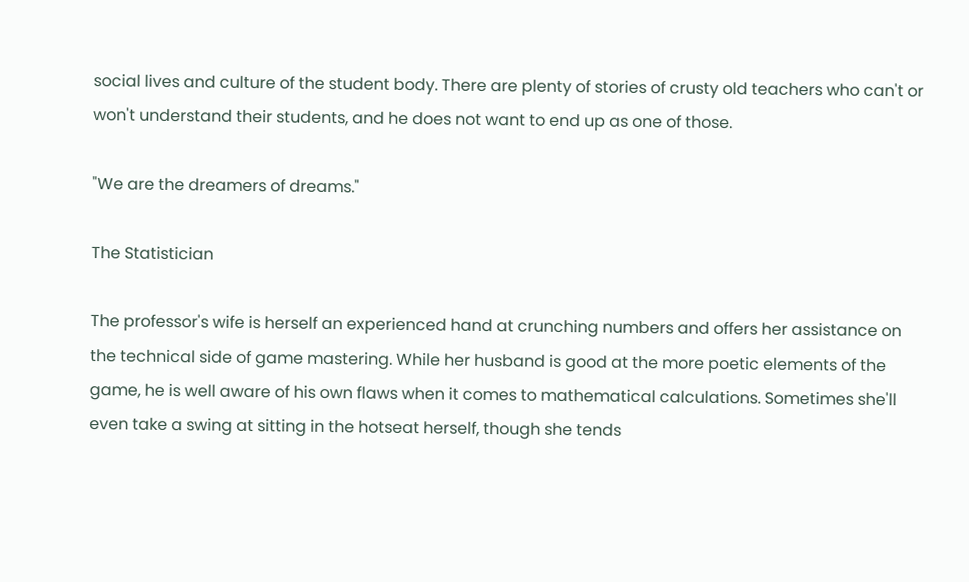social lives and culture of the student body. There are plenty of stories of crusty old teachers who can't or won't understand their students, and he does not want to end up as one of those.

"We are the dreamers of dreams."

The Statistician

The professor's wife is herself an experienced hand at crunching numbers and offers her assistance on the technical side of game mastering. While her husband is good at the more poetic elements of the game, he is well aware of his own flaws when it comes to mathematical calculations. Sometimes she'll even take a swing at sitting in the hotseat herself, though she tends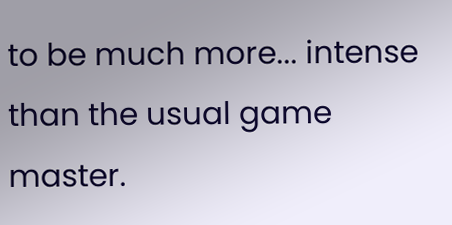to be much more... intense than the usual game master.